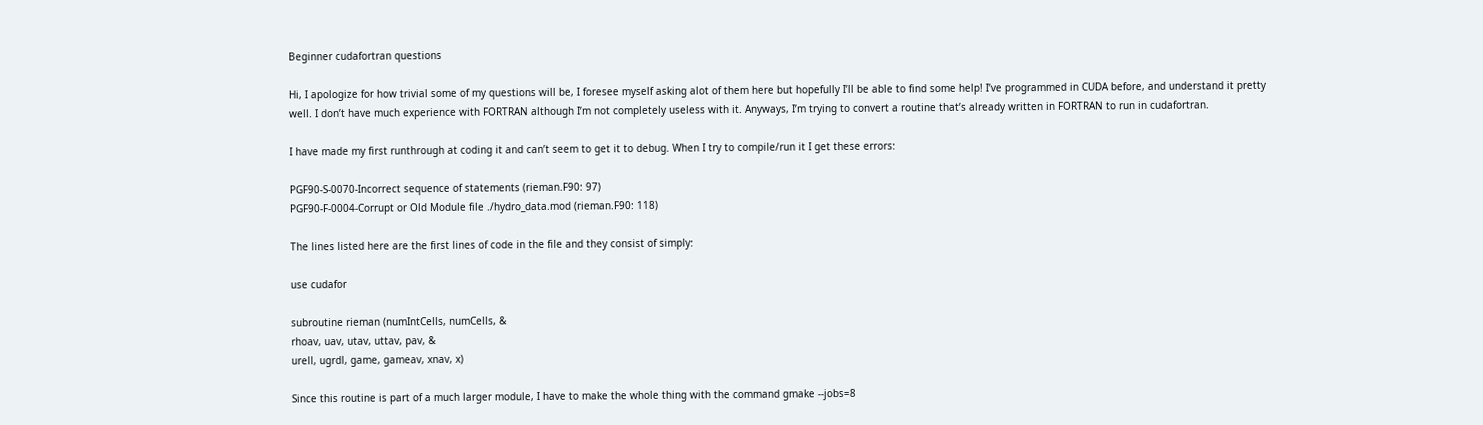Beginner cudafortran questions

Hi, I apologize for how trivial some of my questions will be, I foresee myself asking alot of them here but hopefully I’ll be able to find some help! I’ve programmed in CUDA before, and understand it pretty well. I don’t have much experience with FORTRAN although I’m not completely useless with it. Anyways, I’m trying to convert a routine that’s already written in FORTRAN to run in cudafortran.

I have made my first runthrough at coding it and can’t seem to get it to debug. When I try to compile/run it I get these errors:

PGF90-S-0070-Incorrect sequence of statements (rieman.F90: 97)
PGF90-F-0004-Corrupt or Old Module file ./hydro_data.mod (rieman.F90: 118)

The lines listed here are the first lines of code in the file and they consist of simply:

use cudafor

subroutine rieman (numIntCells, numCells, &
rhoav, uav, utav, uttav, pav, &
urell, ugrdl, game, gameav, xnav, x)

Since this routine is part of a much larger module, I have to make the whole thing with the command gmake --jobs=8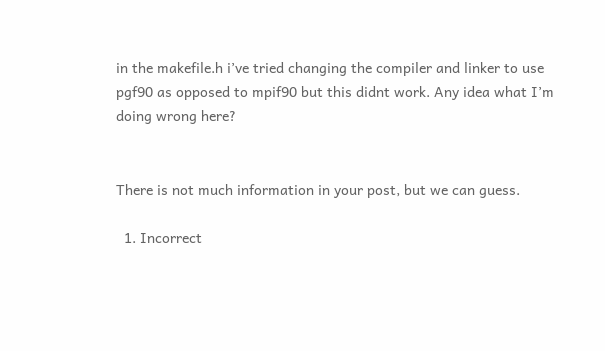in the makefile.h i’ve tried changing the compiler and linker to use pgf90 as opposed to mpif90 but this didnt work. Any idea what I’m doing wrong here?


There is not much information in your post, but we can guess.

  1. Incorrect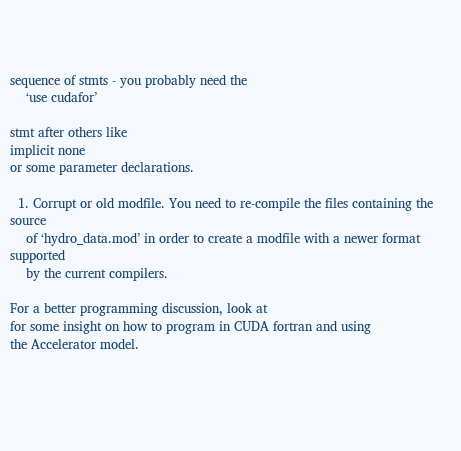sequence of stmts - you probably need the
    ‘use cudafor’

stmt after others like
implicit none
or some parameter declarations.

  1. Corrupt or old modfile. You need to re-compile the files containing the source
    of ‘hydro_data.mod’ in order to create a modfile with a newer format supported
    by the current compilers.

For a better programming discussion, look at
for some insight on how to program in CUDA fortran and using
the Accelerator model.